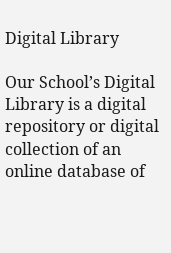Digital Library

Our School’s Digital Library is a digital repository or digital collection of an online database of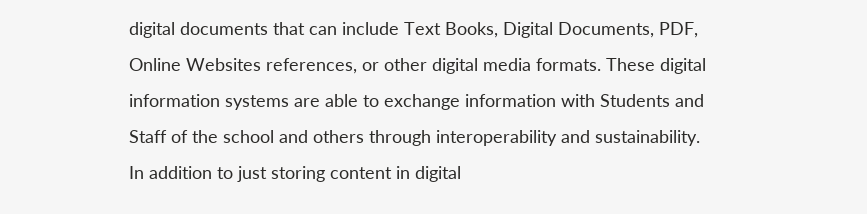digital documents that can include Text Books, Digital Documents, PDF, Online Websites references, or other digital media formats. These digital information systems are able to exchange information with Students and Staff of the school and others through interoperability and sustainability.
In addition to just storing content in digital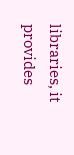libraries, it provides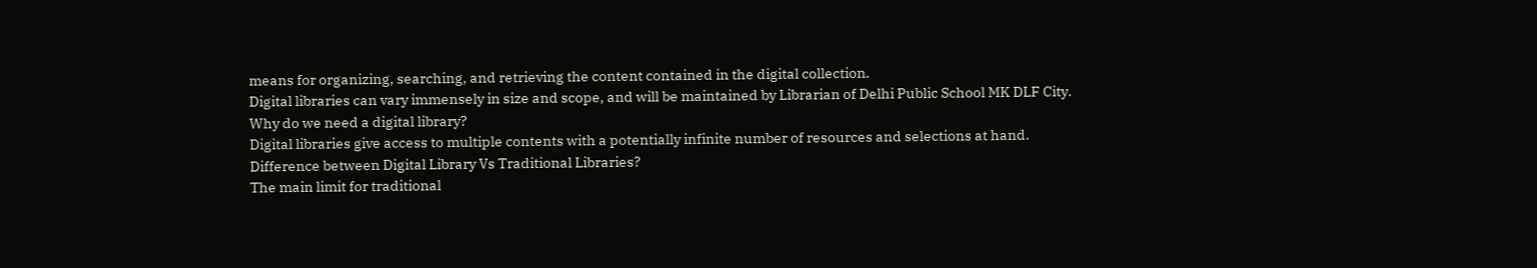means for organizing, searching, and retrieving the content contained in the digital collection.
Digital libraries can vary immensely in size and scope, and will be maintained by Librarian of Delhi Public School MK DLF City.
Why do we need a digital library?
Digital libraries give access to multiple contents with a potentially infinite number of resources and selections at hand.
Difference between Digital Library Vs Traditional Libraries?
The main limit for traditional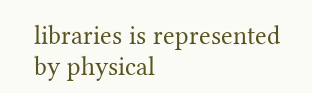libraries is represented by physical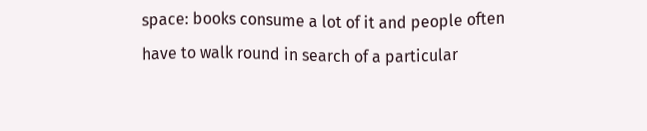space: books consume a lot of it and people often have to walk round in search of a particular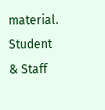material.
Student & Staff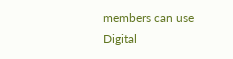members can use Digital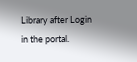Library after Login in the portal.